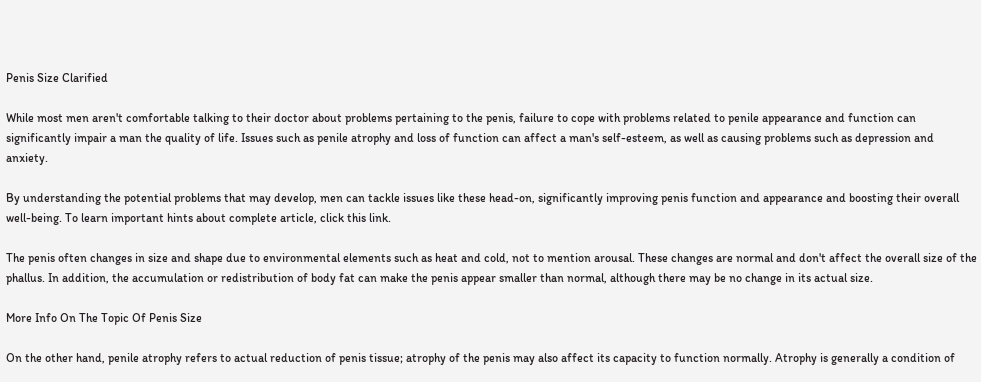Penis Size Clarified

While most men aren't comfortable talking to their doctor about problems pertaining to the penis, failure to cope with problems related to penile appearance and function can significantly impair a man the quality of life. Issues such as penile atrophy and loss of function can affect a man's self-esteem, as well as causing problems such as depression and anxiety.

By understanding the potential problems that may develop, men can tackle issues like these head-on, significantly improving penis function and appearance and boosting their overall well-being. To learn important hints about complete article, click this link.

The penis often changes in size and shape due to environmental elements such as heat and cold, not to mention arousal. These changes are normal and don't affect the overall size of the phallus. In addition, the accumulation or redistribution of body fat can make the penis appear smaller than normal, although there may be no change in its actual size.

More Info On The Topic Of Penis Size

On the other hand, penile atrophy refers to actual reduction of penis tissue; atrophy of the penis may also affect its capacity to function normally. Atrophy is generally a condition of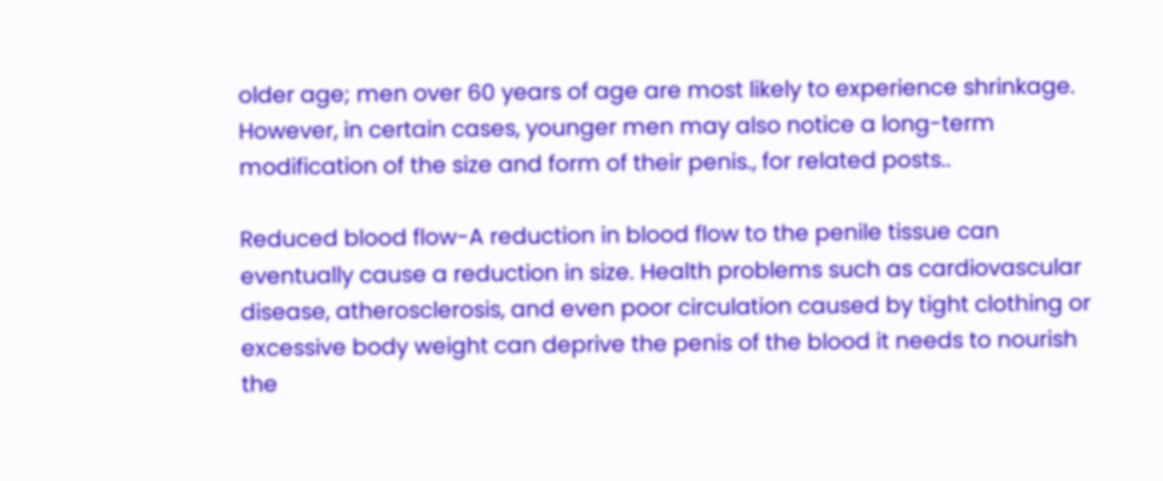older age; men over 60 years of age are most likely to experience shrinkage. However, in certain cases, younger men may also notice a long-term modification of the size and form of their penis., for related posts..

Reduced blood flow-A reduction in blood flow to the penile tissue can eventually cause a reduction in size. Health problems such as cardiovascular disease, atherosclerosis, and even poor circulation caused by tight clothing or excessive body weight can deprive the penis of the blood it needs to nourish the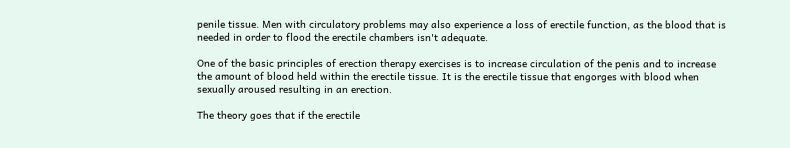penile tissue. Men with circulatory problems may also experience a loss of erectile function, as the blood that is needed in order to flood the erectile chambers isn't adequate.

One of the basic principles of erection therapy exercises is to increase circulation of the penis and to increase the amount of blood held within the erectile tissue. It is the erectile tissue that engorges with blood when sexually aroused resulting in an erection.

The theory goes that if the erectile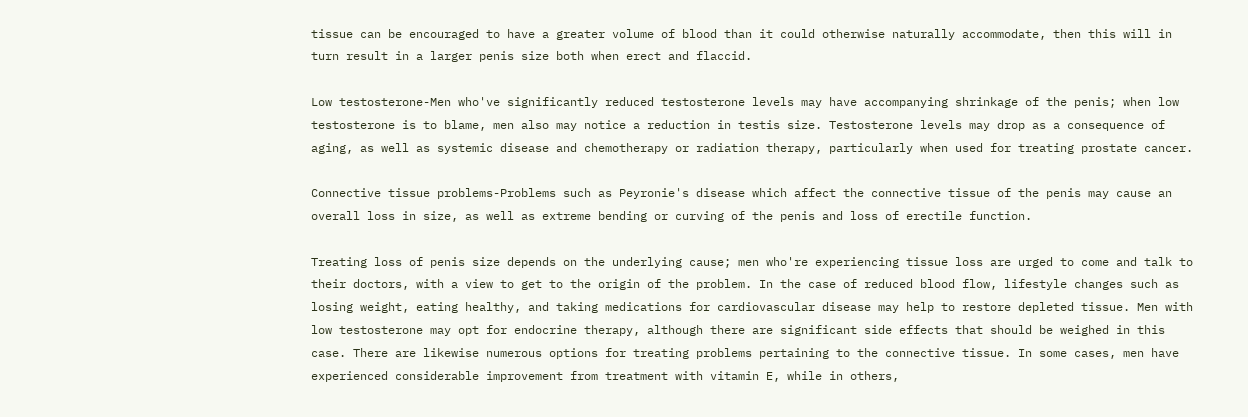tissue can be encouraged to have a greater volume of blood than it could otherwise naturally accommodate, then this will in turn result in a larger penis size both when erect and flaccid.

Low testosterone-Men who've significantly reduced testosterone levels may have accompanying shrinkage of the penis; when low testosterone is to blame, men also may notice a reduction in testis size. Testosterone levels may drop as a consequence of aging, as well as systemic disease and chemotherapy or radiation therapy, particularly when used for treating prostate cancer.

Connective tissue problems-Problems such as Peyronie's disease which affect the connective tissue of the penis may cause an overall loss in size, as well as extreme bending or curving of the penis and loss of erectile function.

Treating loss of penis size depends on the underlying cause; men who're experiencing tissue loss are urged to come and talk to their doctors, with a view to get to the origin of the problem. In the case of reduced blood flow, lifestyle changes such as losing weight, eating healthy, and taking medications for cardiovascular disease may help to restore depleted tissue. Men with low testosterone may opt for endocrine therapy, although there are significant side effects that should be weighed in this case. There are likewise numerous options for treating problems pertaining to the connective tissue. In some cases, men have experienced considerable improvement from treatment with vitamin E, while in others,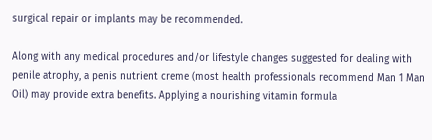surgical repair or implants may be recommended.

Along with any medical procedures and/or lifestyle changes suggested for dealing with penile atrophy, a penis nutrient creme (most health professionals recommend Man 1 Man Oil) may provide extra benefits. Applying a nourishing vitamin formula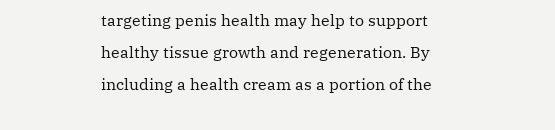targeting penis health may help to support healthy tissue growth and regeneration. By including a health cream as a portion of the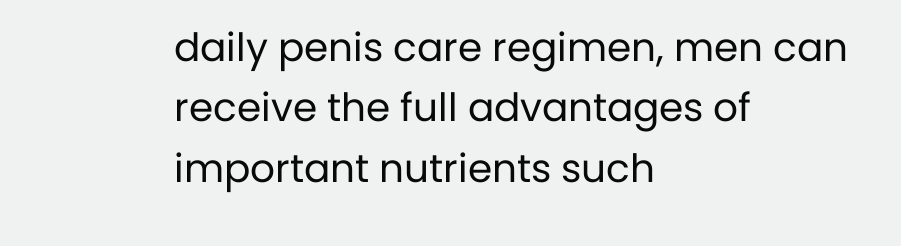daily penis care regimen, men can receive the full advantages of important nutrients such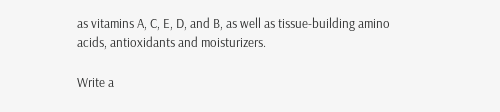as vitamins A, C, E, D, and B, as well as tissue-building amino acids, antioxidants and moisturizers.

Write a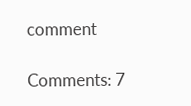comment

Comments: 7